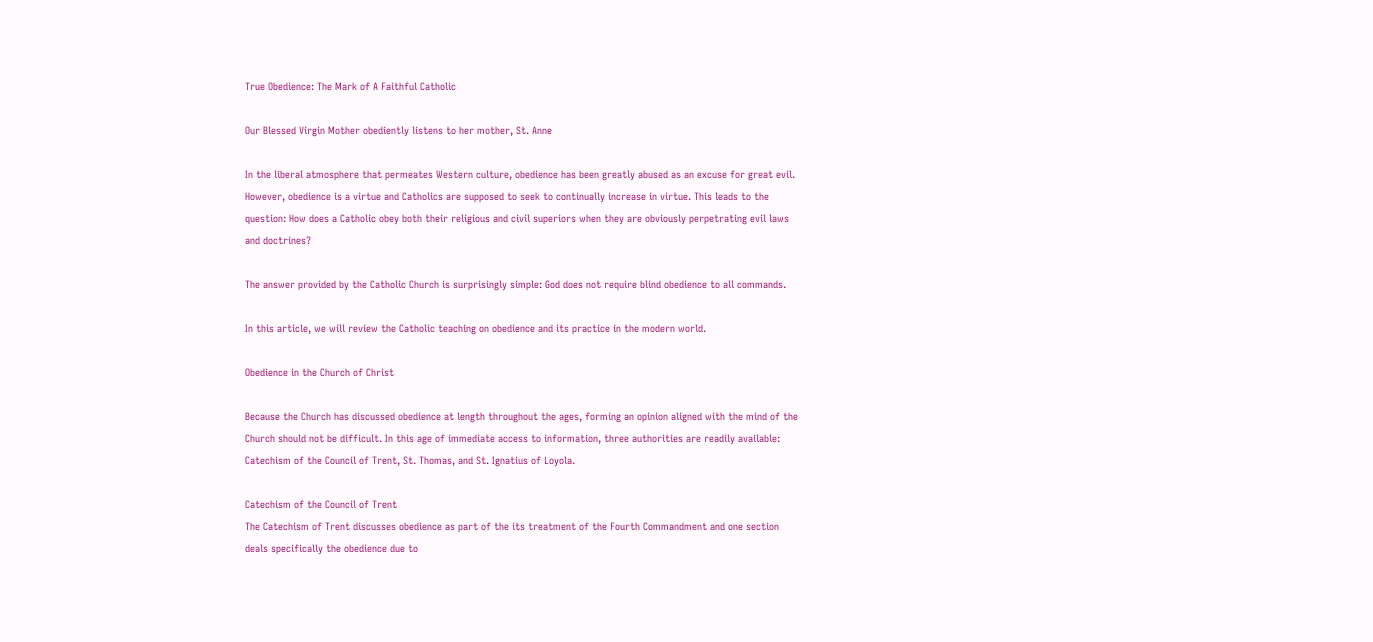True Obedience: The Mark of A Faithful Catholic

Our Blessed Virgin Mother obediently listens to her mother, St. Anne

In the liberal atmosphere that permeates Western culture, obedience has been greatly abused as an excuse for great evil. However, obedience is a virtue and Catholics are supposed to seek to continually increase in virtue. This leads to the question: How does a Catholic obey both their religious and civil superiors when they are obviously perpetrating evil laws and doctrines?

The answer provided by the Catholic Church is surprisingly simple: God does not require blind obedience to all commands.

In this article, we will review the Catholic teaching on obedience and its practice in the modern world.

Obedience in the Church of Christ

Because the Church has discussed obedience at length throughout the ages, forming an opinion aligned with the mind of the Church should not be difficult. In this age of immediate access to information, three authorities are readily available: Catechism of the Council of Trent, St. Thomas, and St. Ignatius of Loyola.

Catechism of the Council of Trent
The Catechism of Trent discusses obedience as part of the its treatment of the Fourth Commandment and one section deals specifically the obedience due to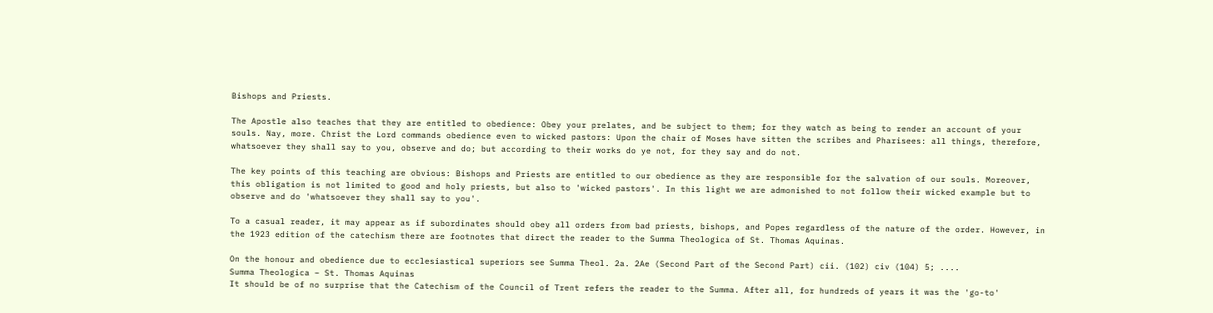Bishops and Priests.

The Apostle also teaches that they are entitled to obedience: Obey your prelates, and be subject to them; for they watch as being to render an account of your souls. Nay, more. Christ the Lord commands obedience even to wicked pastors: Upon the chair of Moses have sitten the scribes and Pharisees: all things, therefore, whatsoever they shall say to you, observe and do; but according to their works do ye not, for they say and do not.

The key points of this teaching are obvious: Bishops and Priests are entitled to our obedience as they are responsible for the salvation of our souls. Moreover, this obligation is not limited to good and holy priests, but also to 'wicked pastors'. In this light we are admonished to not follow their wicked example but to observe and do 'whatsoever they shall say to you'.

To a casual reader, it may appear as if subordinates should obey all orders from bad priests, bishops, and Popes regardless of the nature of the order. However, in the 1923 edition of the catechism there are footnotes that direct the reader to the Summa Theologica of St. Thomas Aquinas.

On the honour and obedience due to ecclesiastical superiors see Summa Theol. 2a. 2Ae (Second Part of the Second Part) cii. (102) civ (104) 5; ....
Summa Theologica – St. Thomas Aquinas
It should be of no surprise that the Catechism of the Council of Trent refers the reader to the Summa. After all, for hundreds of years it was the 'go-to'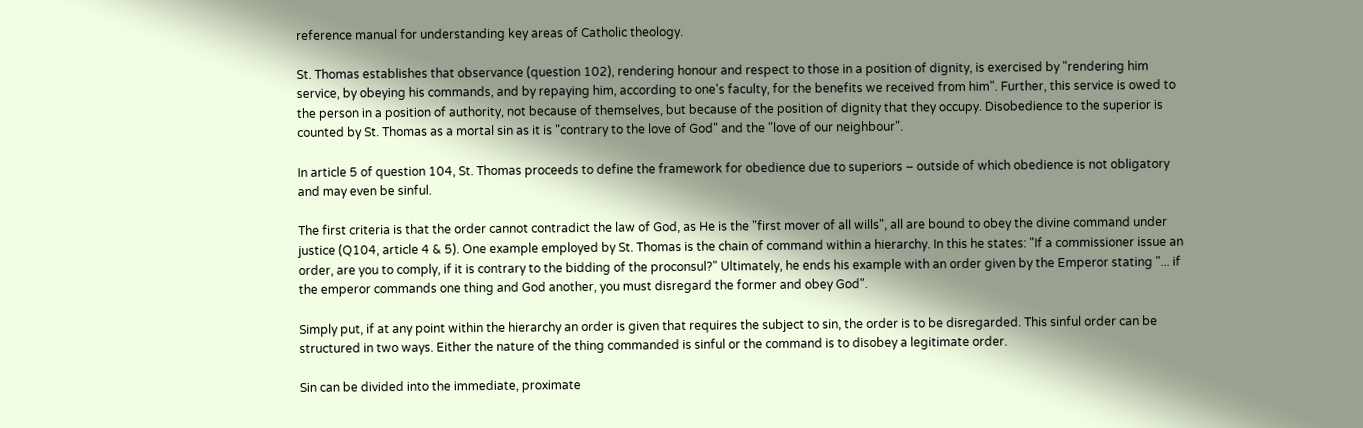reference manual for understanding key areas of Catholic theology.

St. Thomas establishes that observance (question 102), rendering honour and respect to those in a position of dignity, is exercised by "rendering him service, by obeying his commands, and by repaying him, according to one's faculty, for the benefits we received from him". Further, this service is owed to the person in a position of authority, not because of themselves, but because of the position of dignity that they occupy. Disobedience to the superior is counted by St. Thomas as a mortal sin as it is "contrary to the love of God" and the "love of our neighbour".

In article 5 of question 104, St. Thomas proceeds to define the framework for obedience due to superiors – outside of which obedience is not obligatory and may even be sinful.

The first criteria is that the order cannot contradict the law of God, as He is the "first mover of all wills", all are bound to obey the divine command under justice (Q104, article 4 & 5). One example employed by St. Thomas is the chain of command within a hierarchy. In this he states: "If a commissioner issue an order, are you to comply, if it is contrary to the bidding of the proconsul?" Ultimately, he ends his example with an order given by the Emperor stating "... if the emperor commands one thing and God another, you must disregard the former and obey God".

Simply put, if at any point within the hierarchy an order is given that requires the subject to sin, the order is to be disregarded. This sinful order can be structured in two ways. Either the nature of the thing commanded is sinful or the command is to disobey a legitimate order.

Sin can be divided into the immediate, proximate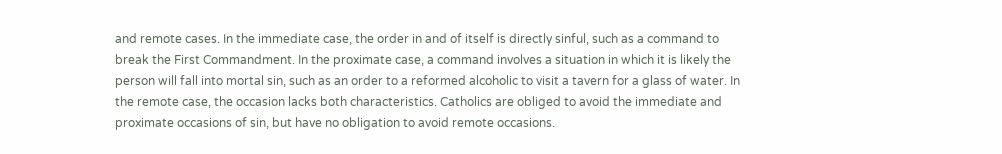and remote cases. In the immediate case, the order in and of itself is directly sinful, such as a command to break the First Commandment. In the proximate case, a command involves a situation in which it is likely the person will fall into mortal sin, such as an order to a reformed alcoholic to visit a tavern for a glass of water. In the remote case, the occasion lacks both characteristics. Catholics are obliged to avoid the immediate and proximate occasions of sin, but have no obligation to avoid remote occasions.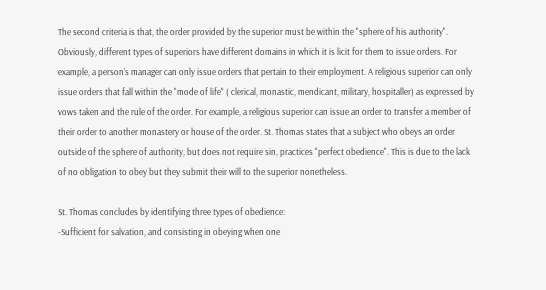The second criteria is that, the order provided by the superior must be within the "sphere of his authority". Obviously, different types of superiors have different domains in which it is licit for them to issue orders. For example, a person's manager can only issue orders that pertain to their employment. A religious superior can only issue orders that fall within the "mode of life" ( clerical, monastic, mendicant, military, hospitaller) as expressed by vows taken and the rule of the order. For example, a religious superior can issue an order to transfer a member of their order to another monastery or house of the order. St. Thomas states that a subject who obeys an order outside of the sphere of authority, but does not require sin, practices "perfect obedience". This is due to the lack of no obligation to obey but they submit their will to the superior nonetheless.

St. Thomas concludes by identifying three types of obedience:
-Sufficient for salvation, and consisting in obeying when one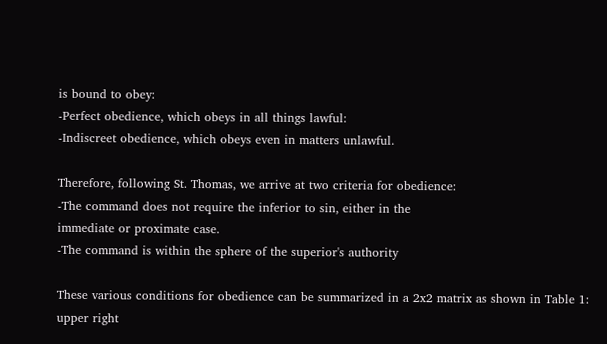is bound to obey:
-Perfect obedience, which obeys in all things lawful:
-Indiscreet obedience, which obeys even in matters unlawful.

Therefore, following St. Thomas, we arrive at two criteria for obedience:
-The command does not require the inferior to sin, either in the
immediate or proximate case.
-The command is within the sphere of the superior's authority

These various conditions for obedience can be summarized in a 2x2 matrix as shown in Table 1: upper right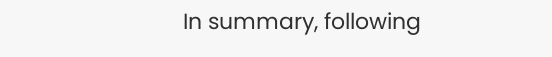In summary, following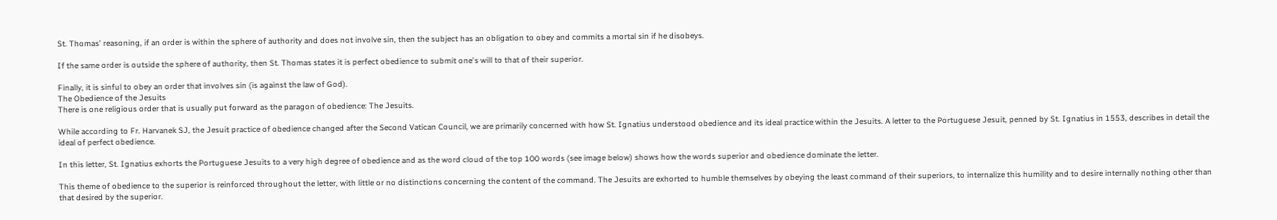St. Thomas' reasoning, if an order is within the sphere of authority and does not involve sin, then the subject has an obligation to obey and commits a mortal sin if he disobeys.

If the same order is outside the sphere of authority, then St. Thomas states it is perfect obedience to submit one's will to that of their superior.

Finally, it is sinful to obey an order that involves sin (is against the law of God).
The Obedience of the Jesuits
There is one religious order that is usually put forward as the paragon of obedience: The Jesuits.

While according to Fr. Harvanek SJ, the Jesuit practice of obedience changed after the Second Vatican Council, we are primarily concerned with how St. Ignatius understood obedience and its ideal practice within the Jesuits. A letter to the Portuguese Jesuit, penned by St. Ignatius in 1553, describes in detail the ideal of perfect obedience.

In this letter, St. Ignatius exhorts the Portuguese Jesuits to a very high degree of obedience and as the word cloud of the top 100 words (see image below) shows how the words superior and obedience dominate the letter.

This theme of obedience to the superior is reinforced throughout the letter, with little or no distinctions concerning the content of the command. The Jesuits are exhorted to humble themselves by obeying the least command of their superiors, to internalize this humility and to desire internally nothing other than that desired by the superior.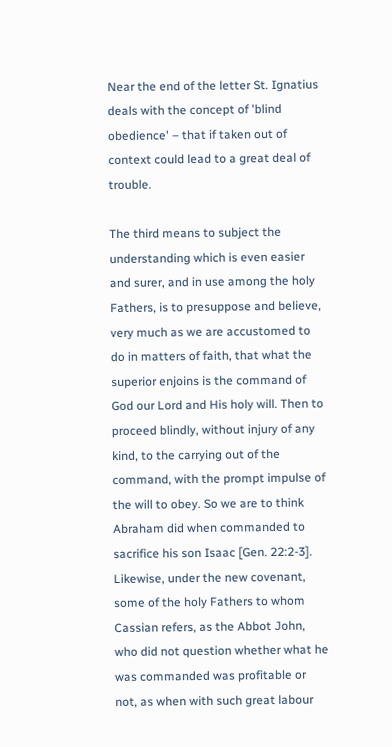Near the end of the letter St. Ignatius deals with the concept of 'blind obedience' – that if taken out of context could lead to a great deal of trouble.

The third means to subject the understanding which is even easier and surer, and in use among the holy Fathers, is to presuppose and believe, very much as we are accustomed to do in matters of faith, that what the superior enjoins is the command of God our Lord and His holy will. Then to proceed blindly, without injury of any kind, to the carrying out of the command, with the prompt impulse of the will to obey. So we are to think Abraham did when commanded to sacrifice his son Isaac [Gen. 22:2-3]. Likewise, under the new covenant, some of the holy Fathers to whom Cassian refers, as the Abbot John, who did not question whether what he was commanded was profitable or not, as when with such great labour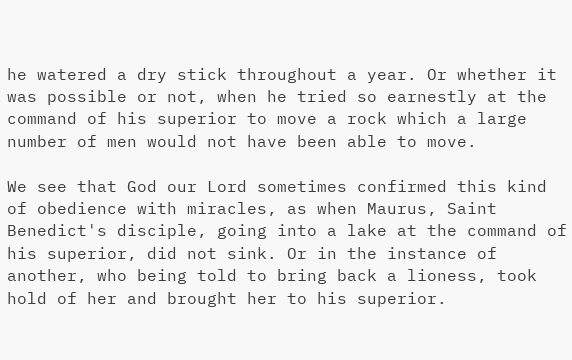he watered a dry stick throughout a year. Or whether it was possible or not, when he tried so earnestly at the command of his superior to move a rock which a large number of men would not have been able to move.

We see that God our Lord sometimes confirmed this kind of obedience with miracles, as when Maurus, Saint Benedict's disciple, going into a lake at the command of his superior, did not sink. Or in the instance of another, who being told to bring back a lioness, took hold of her and brought her to his superior.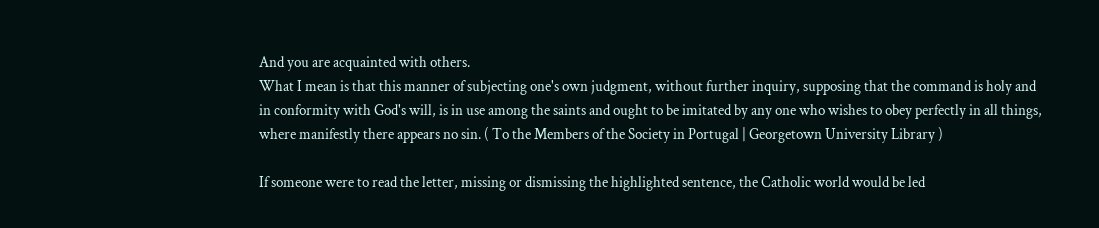And you are acquainted with others.
What I mean is that this manner of subjecting one's own judgment, without further inquiry, supposing that the command is holy and in conformity with God's will, is in use among the saints and ought to be imitated by any one who wishes to obey perfectly in all things, where manifestly there appears no sin. ( To the Members of the Society in Portugal | Georgetown University Library )

If someone were to read the letter, missing or dismissing the highlighted sentence, the Catholic world would be led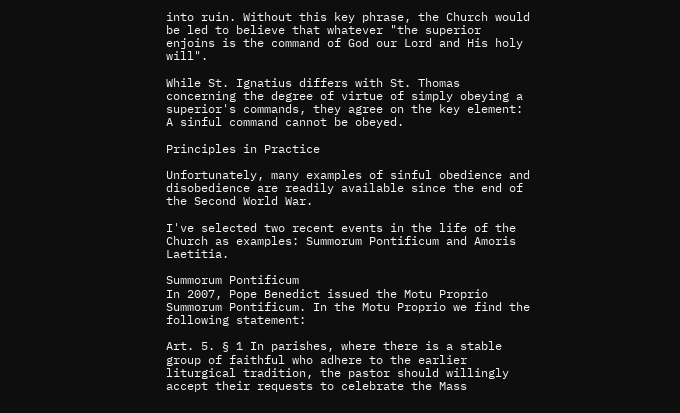into ruin. Without this key phrase, the Church would be led to believe that whatever "the superior enjoins is the command of God our Lord and His holy will".

While St. Ignatius differs with St. Thomas concerning the degree of virtue of simply obeying a superior's commands, they agree on the key element: A sinful command cannot be obeyed.

Principles in Practice

Unfortunately, many examples of sinful obedience and disobedience are readily available since the end of the Second World War.

I've selected two recent events in the life of the Church as examples: Summorum Pontificum and Amoris Laetitia.

Summorum Pontificum
In 2007, Pope Benedict issued the Motu Proprio Summorum Pontificum. In the Motu Proprio we find the following statement:

Art. 5. § 1 In parishes, where there is a stable group of faithful who adhere to the earlier liturgical tradition, the pastor should willingly accept their requests to celebrate the Mass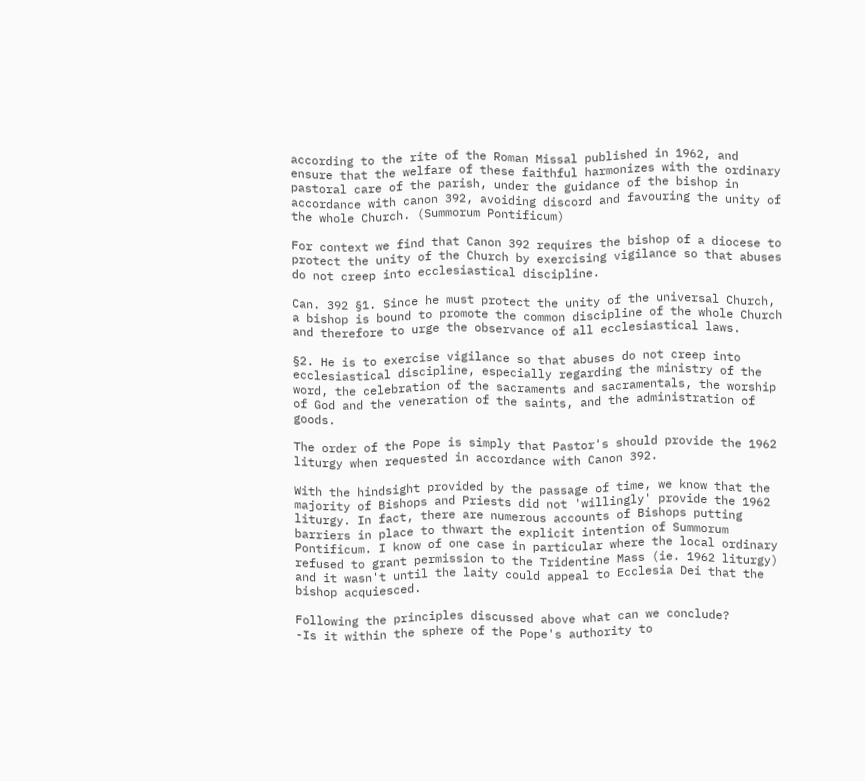according to the rite of the Roman Missal published in 1962, and ensure that the welfare of these faithful harmonizes with the ordinary pastoral care of the parish, under the guidance of the bishop in accordance with canon 392, avoiding discord and favouring the unity of the whole Church. (Summorum Pontificum)

For context we find that Canon 392 requires the bishop of a diocese to protect the unity of the Church by exercising vigilance so that abuses do not creep into ecclesiastical discipline.

Can. 392 §1. Since he must protect the unity of the universal Church, a bishop is bound to promote the common discipline of the whole Church and therefore to urge the observance of all ecclesiastical laws.

§2. He is to exercise vigilance so that abuses do not creep into ecclesiastical discipline, especially regarding the ministry of the word, the celebration of the sacraments and sacramentals, the worship of God and the veneration of the saints, and the administration of goods.

The order of the Pope is simply that Pastor's should provide the 1962 liturgy when requested in accordance with Canon 392.

With the hindsight provided by the passage of time, we know that the majority of Bishops and Priests did not 'willingly' provide the 1962 liturgy. In fact, there are numerous accounts of Bishops putting barriers in place to thwart the explicit intention of Summorum Pontificum. I know of one case in particular where the local ordinary refused to grant permission to the Tridentine Mass (ie. 1962 liturgy) and it wasn't until the laity could appeal to Ecclesia Dei that the bishop acquiesced.

Following the principles discussed above what can we conclude?
-Is it within the sphere of the Pope's authority to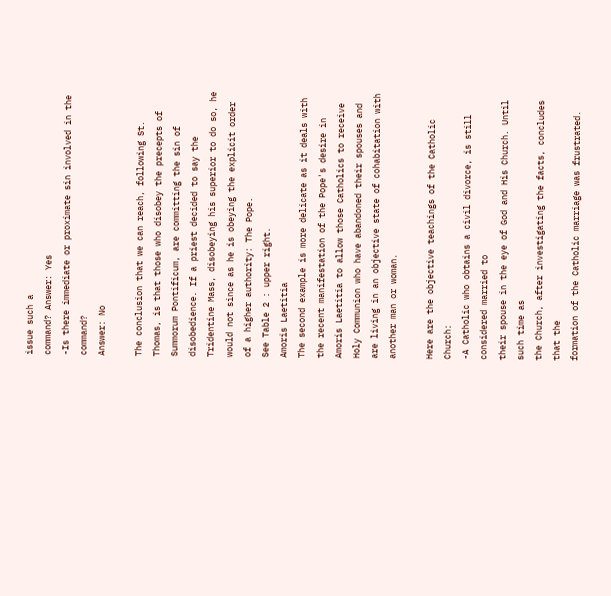issue such a
command? Answer: Yes
-Is there immediate or proximate sin involved in the command?
Answer: No

The conclusion that we can reach, following St. Thomas, is that those who disobey the precepts of Summorum Pontificum, are committing the sin of disobedience. If a priest decided to say the Tridentine Mass, disobeying his superior to do so, he would not since as he is obeying the explicit order of a higher authority: The Pope.
See Table 2 : upper right.
Amoris Laetitia
The second example is more delicate as it deals with the recent manifestation of the Pope's desire in Amoris Laetitia to allow those Catholics to receive Holy Communion who have abandoned their spouses and are living in an objective state of cohabitation with another man or woman.

Here are the objective teachings of the Catholic Church:
-A Catholic who obtains a civil divorce, is still considered married to
their spouse in the eye of God and His Church. Until such time as
the Church, after investigating the facts, concludes that the
formation of the Catholic marriage was frustrated.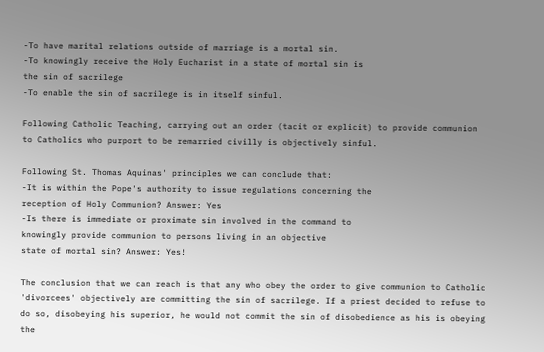-To have marital relations outside of marriage is a mortal sin.
-To knowingly receive the Holy Eucharist in a state of mortal sin is
the sin of sacrilege
-To enable the sin of sacrilege is in itself sinful.

Following Catholic Teaching, carrying out an order (tacit or explicit) to provide communion to Catholics who purport to be remarried civilly is objectively sinful.

Following St. Thomas Aquinas' principles we can conclude that:
-It is within the Pope's authority to issue regulations concerning the
reception of Holy Communion? Answer: Yes
-Is there is immediate or proximate sin involved in the command to
knowingly provide communion to persons living in an objective
state of mortal sin? Answer: Yes!

The conclusion that we can reach is that any who obey the order to give communion to Catholic 'divorcees' objectively are committing the sin of sacrilege. If a priest decided to refuse to do so, disobeying his superior, he would not commit the sin of disobedience as his is obeying the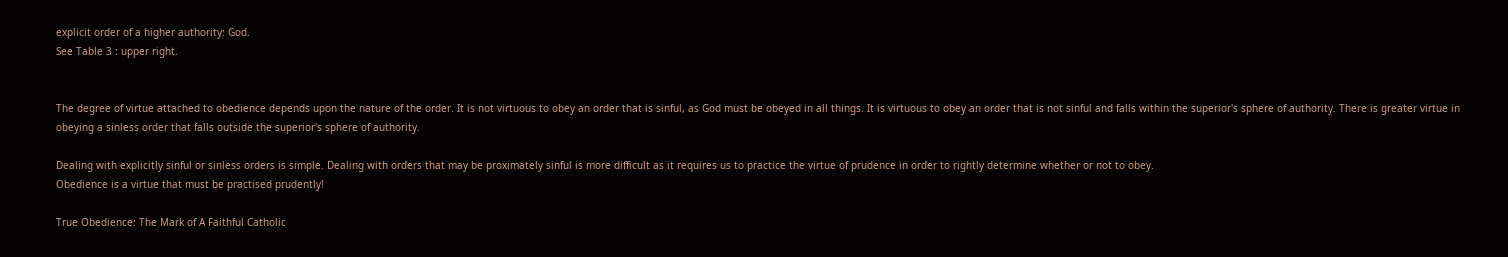explicit order of a higher authority: God.
See Table 3 : upper right.


The degree of virtue attached to obedience depends upon the nature of the order. It is not virtuous to obey an order that is sinful, as God must be obeyed in all things. It is virtuous to obey an order that is not sinful and falls within the superior's sphere of authority. There is greater virtue in obeying a sinless order that falls outside the superior's sphere of authority.

Dealing with explicitly sinful or sinless orders is simple. Dealing with orders that may be proximately sinful is more difficult as it requires us to practice the virtue of prudence in order to rightly determine whether or not to obey.
Obedience is a virtue that must be practised prudently!

True Obedience: The Mark of A Faithful Catholic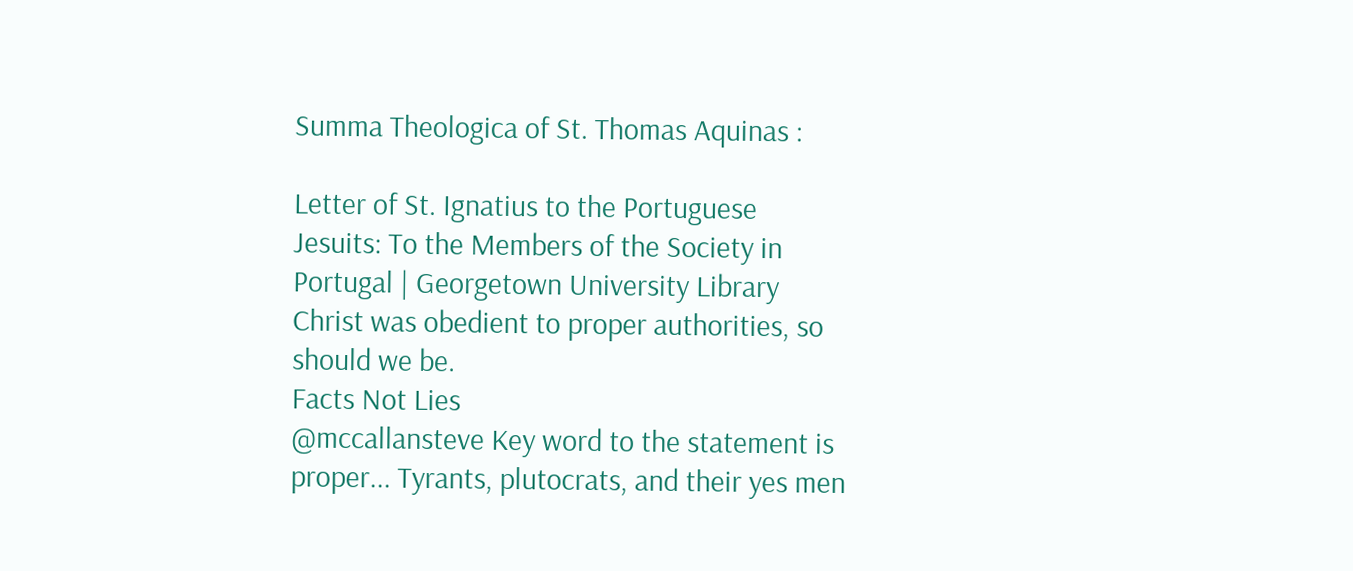Summa Theologica of St. Thomas Aquinas :

Letter of St. Ignatius to the Portuguese Jesuits: To the Members of the Society in Portugal | Georgetown University Library
Christ was obedient to proper authorities, so should we be.
Facts Not Lies
@mccallansteve Key word to the statement is proper... Tyrants, plutocrats, and their yes men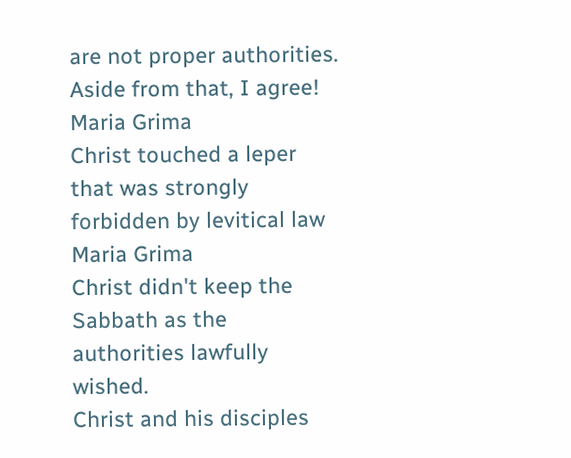are not proper authorities.
Aside from that, I agree!
Maria Grima
Christ touched a leper that was strongly forbidden by levitical law
Maria Grima
Christ didn't keep the Sabbath as the authorities lawfully wished.
Christ and his disciples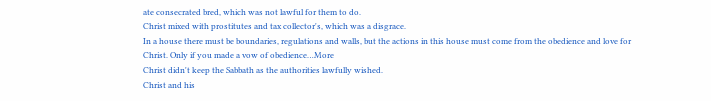ate consecrated bred, which was not lawful for them to do.
Christ mixed with prostitutes and tax collector's, which was a disgrace.
In a house there must be boundaries, regulations and walls, but the actions in this house must come from the obedience and love for Christ. Only if you made a vow of obedience…More
Christ didn't keep the Sabbath as the authorities lawfully wished.
Christ and his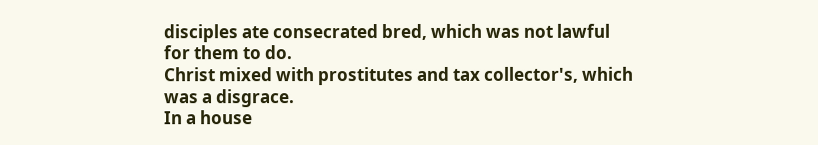disciples ate consecrated bred, which was not lawful for them to do.
Christ mixed with prostitutes and tax collector's, which was a disgrace.
In a house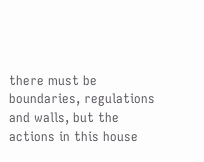there must be boundaries, regulations and walls, but the actions in this house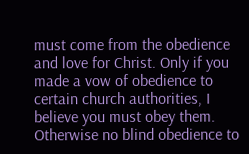must come from the obedience and love for Christ. Only if you made a vow of obedience to certain church authorities, I believe you must obey them. Otherwise no blind obedience to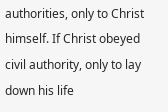authorities, only to Christ himself. If Christ obeyed civil authority, only to lay down his life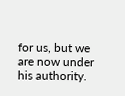for us, but we are now under his authority.